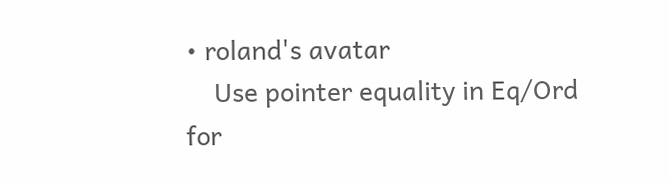• roland's avatar
    Use pointer equality in Eq/Ord for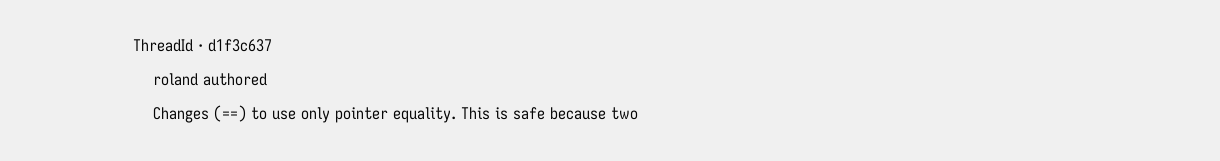ThreadId · d1f3c637
    roland authored
    Changes (==) to use only pointer equality. This is safe because two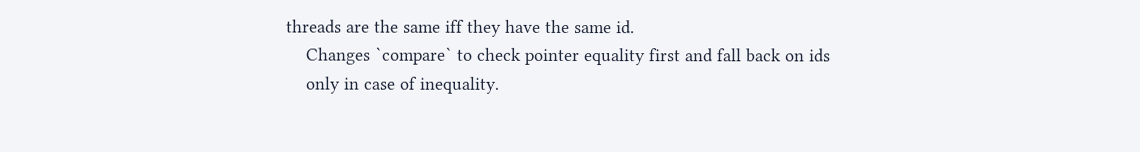threads are the same iff they have the same id.
    Changes `compare` to check pointer equality first and fall back on ids
    only in case of inequality.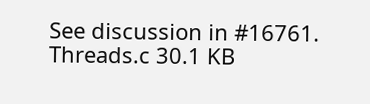See discussion in #16761.
Threads.c 30.1 KB